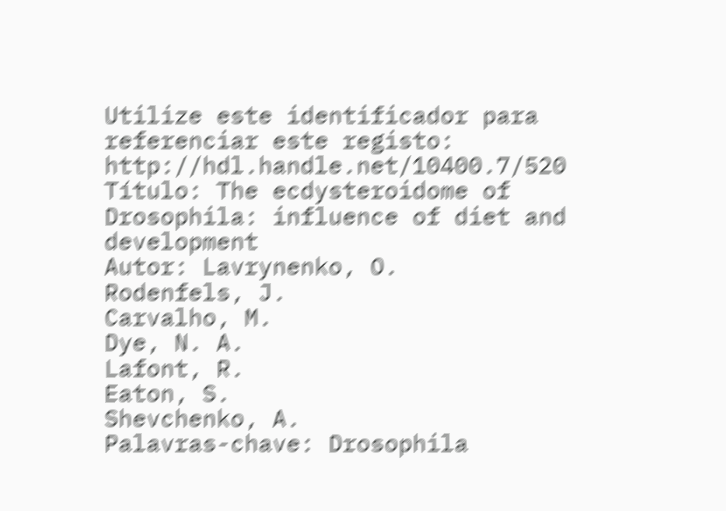Utilize este identificador para referenciar este registo: http://hdl.handle.net/10400.7/520
Título: The ecdysteroidome of Drosophila: influence of diet and development
Autor: Lavrynenko, O.
Rodenfels, J.
Carvalho, M.
Dye, N. A.
Lafont, R.
Eaton, S.
Shevchenko, A.
Palavras-chave: Drosophila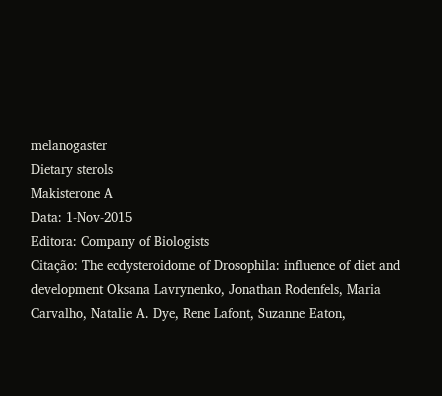melanogaster
Dietary sterols
Makisterone A
Data: 1-Nov-2015
Editora: Company of Biologists
Citação: The ecdysteroidome of Drosophila: influence of diet and development Oksana Lavrynenko, Jonathan Rodenfels, Maria Carvalho, Natalie A. Dye, Rene Lafont, Suzanne Eaton,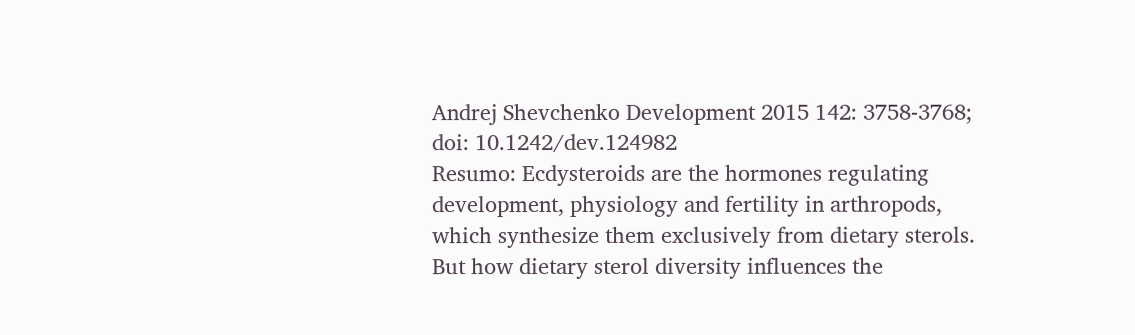Andrej Shevchenko Development 2015 142: 3758-3768; doi: 10.1242/dev.124982
Resumo: Ecdysteroids are the hormones regulating development, physiology and fertility in arthropods, which synthesize them exclusively from dietary sterols. But how dietary sterol diversity influences the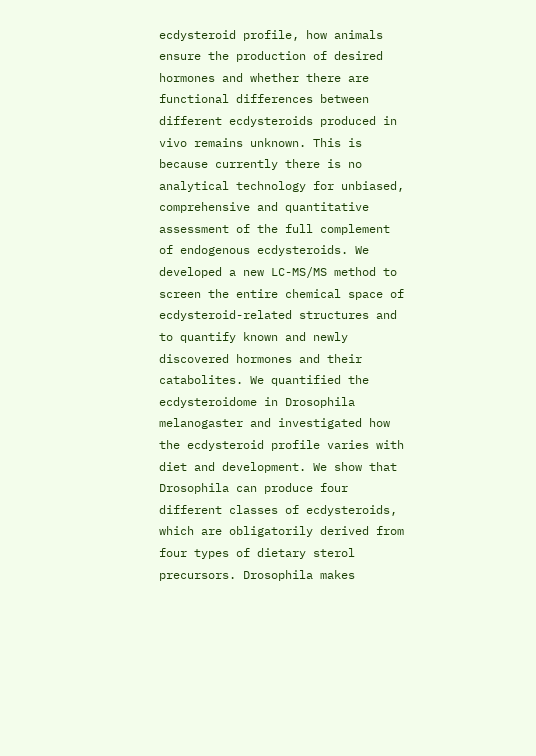ecdysteroid profile, how animals ensure the production of desired hormones and whether there are functional differences between different ecdysteroids produced in vivo remains unknown. This is because currently there is no analytical technology for unbiased, comprehensive and quantitative assessment of the full complement of endogenous ecdysteroids. We developed a new LC-MS/MS method to screen the entire chemical space of ecdysteroid-related structures and to quantify known and newly discovered hormones and their catabolites. We quantified the ecdysteroidome in Drosophila melanogaster and investigated how the ecdysteroid profile varies with diet and development. We show that Drosophila can produce four different classes of ecdysteroids, which are obligatorily derived from four types of dietary sterol precursors. Drosophila makes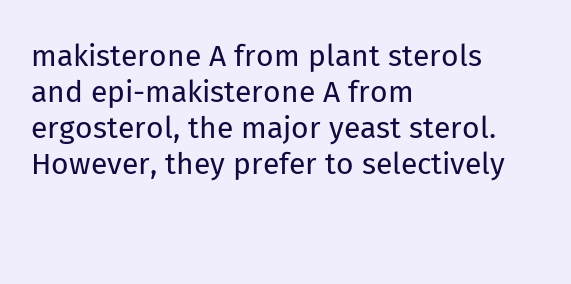makisterone A from plant sterols and epi-makisterone A from ergosterol, the major yeast sterol. However, they prefer to selectively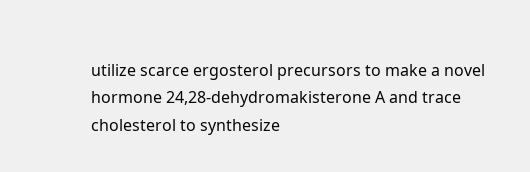utilize scarce ergosterol precursors to make a novel hormone 24,28-dehydromakisterone A and trace cholesterol to synthesize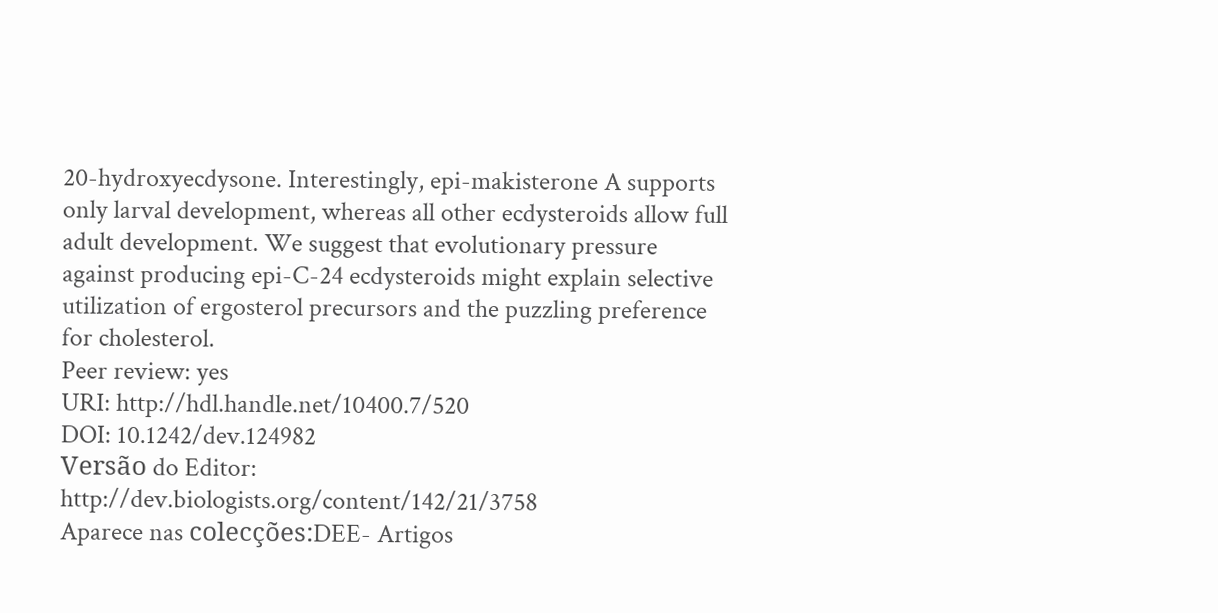20-hydroxyecdysone. Interestingly, epi-makisterone A supports only larval development, whereas all other ecdysteroids allow full adult development. We suggest that evolutionary pressure against producing epi-C-24 ecdysteroids might explain selective utilization of ergosterol precursors and the puzzling preference for cholesterol.
Peer review: yes
URI: http://hdl.handle.net/10400.7/520
DOI: 10.1242/dev.124982
Versão do Editor: http://dev.biologists.org/content/142/21/3758
Aparece nas colecções:DEE- Artigos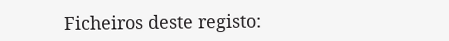Ficheiros deste registo: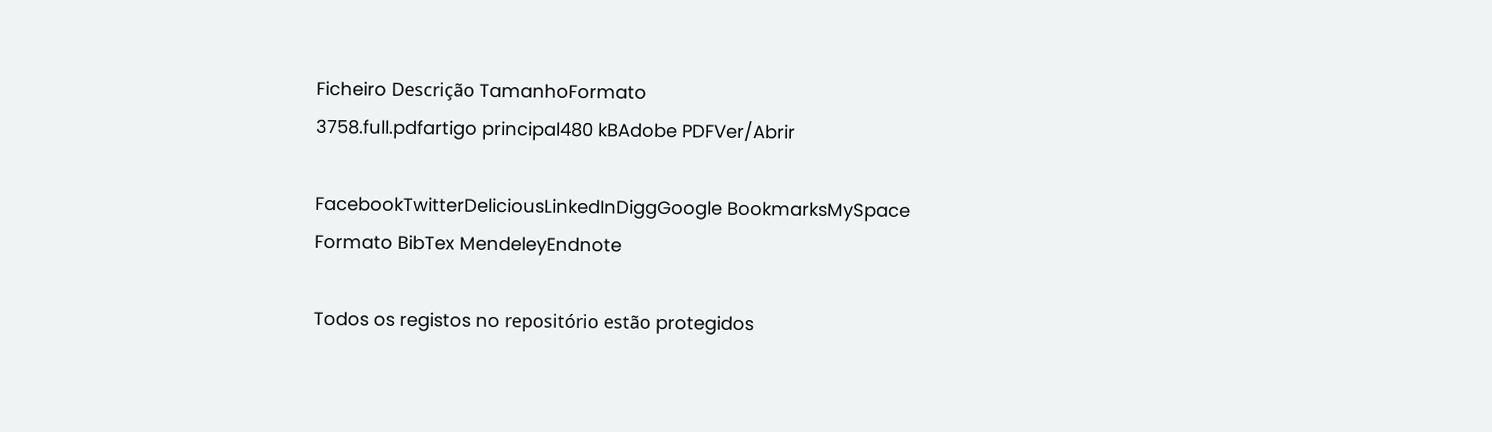Ficheiro Descrição TamanhoFormato
3758.full.pdfartigo principal480 kBAdobe PDFVer/Abrir

FacebookTwitterDeliciousLinkedInDiggGoogle BookmarksMySpace
Formato BibTex MendeleyEndnote

Todos os registos no repositório estão protegidos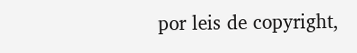por leis de copyright,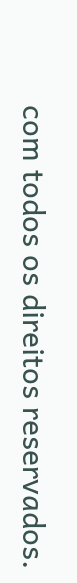com todos os direitos reservados.